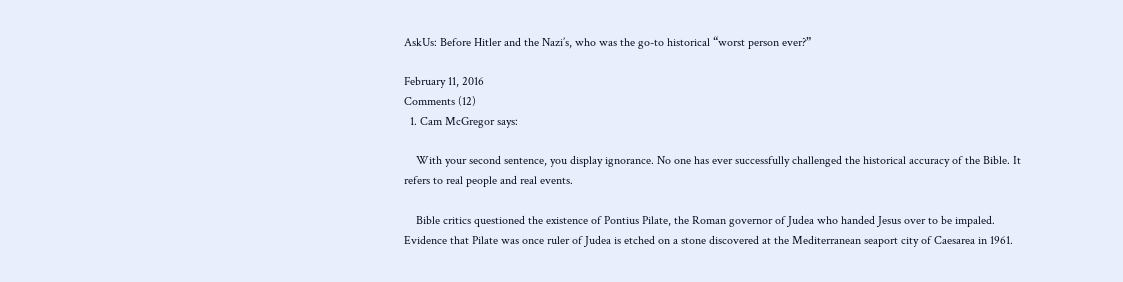AskUs: Before Hitler and the Nazi’s, who was the go-to historical “worst person ever?”

February 11, 2016
Comments (12)
  1. Cam McGregor says:

    With your second sentence, you display ignorance. No one has ever successfully challenged the historical accuracy of the Bible. It refers to real people and real events.

    Bible critics questioned the existence of Pontius Pilate, the Roman governor of Judea who handed Jesus over to be impaled. Evidence that Pilate was once ruler of Judea is etched on a stone discovered at the Mediterranean seaport city of Caesarea in 1961.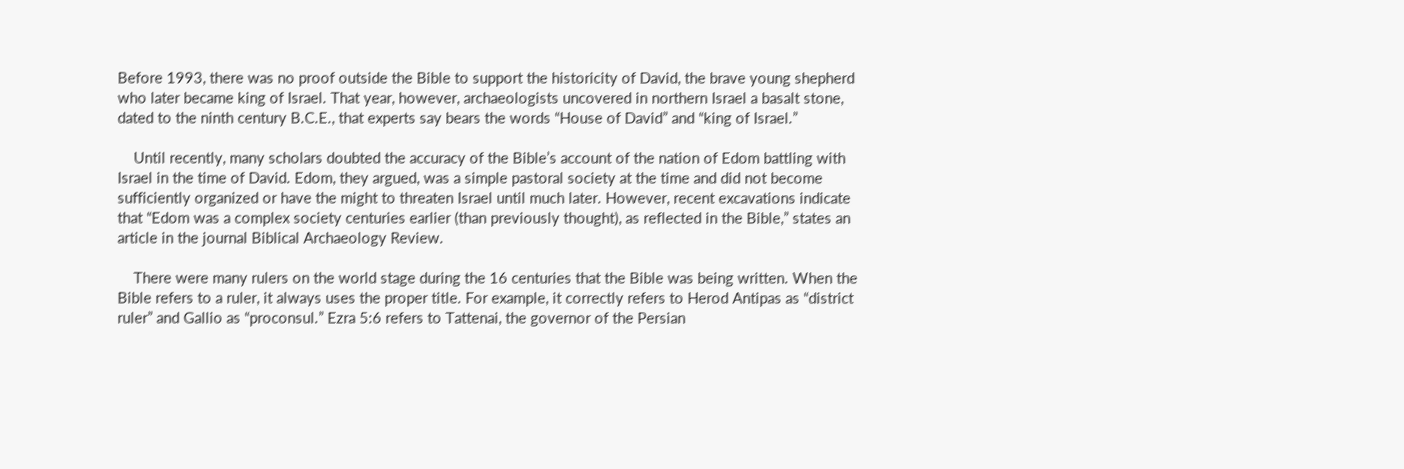Before 1993, there was no proof outside the Bible to support the historicity of David, the brave young shepherd who later became king of Israel. That year, however, archaeologists uncovered in northern Israel a basalt stone, dated to the ninth century B.C.E., that experts say bears the words “House of David” and “king of Israel.”

    Until recently, many scholars doubted the accuracy of the Bible’s account of the nation of Edom battling with Israel in the time of David. Edom, they argued, was a simple pastoral society at the time and did not become sufficiently organized or have the might to threaten Israel until much later. However, recent excavations indicate that “Edom was a complex society centuries earlier (than previously thought), as reflected in the Bible,” states an article in the journal Biblical Archaeology Review.

    There were many rulers on the world stage during the 16 centuries that the Bible was being written. When the Bible refers to a ruler, it always uses the proper title. For example, it correctly refers to Herod Antipas as “district ruler” and Gallio as “proconsul.” Ezra 5:6 refers to Tattenai, the governor of the Persian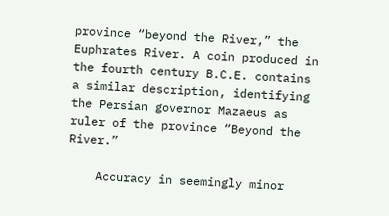province “beyond the River,” the Euphrates River. A coin produced in the fourth century B.C.E. contains a similar description, identifying the Persian governor Mazaeus as ruler of the province “Beyond the River.”

    Accuracy in seemingly minor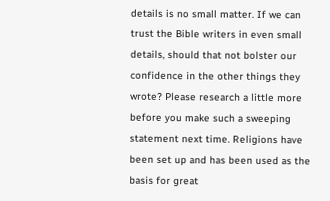details is no small matter. If we can trust the Bible writers in even small details, should that not bolster our confidence in the other things they wrote? Please research a little more before you make such a sweeping statement next time. Religions have been set up and has been used as the basis for great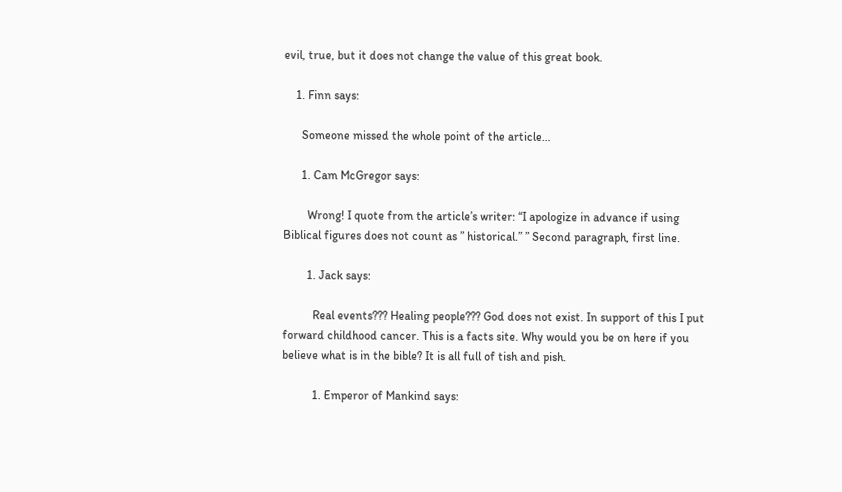evil, true, but it does not change the value of this great book.

    1. Finn says:

      Someone missed the whole point of the article…

      1. Cam McGregor says:

        Wrong! I quote from the article’s writer: “I apologize in advance if using Biblical figures does not count as ” historical.” ” Second paragraph, first line.

        1. Jack says:

          Real events??? Healing people??? God does not exist. In support of this I put forward childhood cancer. This is a facts site. Why would you be on here if you believe what is in the bible? It is all full of tish and pish.

          1. Emperor of Mankind says: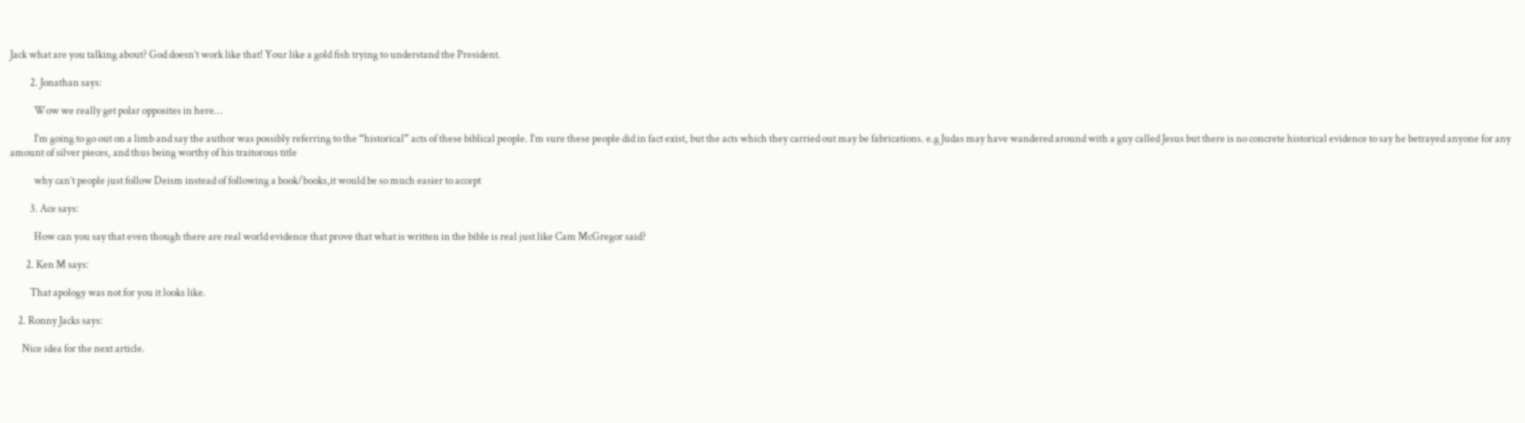Jack what are you talking about? God doesn’t work like that! Your like a gold fish trying to understand the President.

          2. Jonathan says:

            Wow we really get polar opposites in here…

            I’m going to go out on a limb and say the author was possibly referring to the “historical” acts of these biblical people. I’m sure these people did in fact exist, but the acts which they carried out may be fabrications. e.g Judas may have wandered around with a guy called Jesus but there is no concrete historical evidence to say he betrayed anyone for any amount of silver pieces, and thus being worthy of his traitorous title

            why can’t people just follow Deism instead of following a book/books,it would be so much easier to accept

          3. Ace says:

            How can you say that even though there are real world evidence that prove that what is written in the bible is real just like Cam McGregor said?

        2. Ken M says:

          That apology was not for you it looks like.

    2. Ronny Jacks says:

      Nice idea for the next article.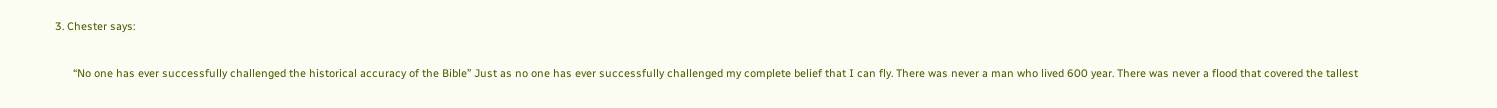3. Chester says:

      “No one has ever successfully challenged the historical accuracy of the Bible” Just as no one has ever successfully challenged my complete belief that I can fly. There was never a man who lived 600 year. There was never a flood that covered the tallest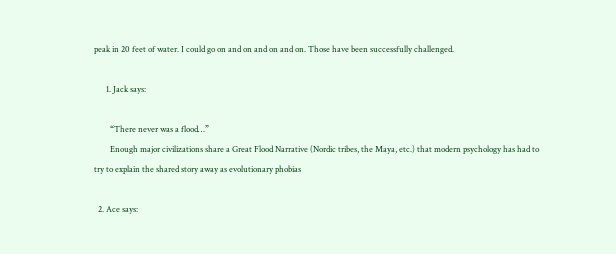peak in 20 feet of water. I could go on and on and on and on. Those have been successfully challenged.

      1. Jack says:

        “There never was a flood…”
        Enough major civilizations share a Great Flood Narrative (Nordic tribes, the Maya, etc.) that modern psychology has had to try to explain the shared story away as evolutionary phobias

  2. Ace says: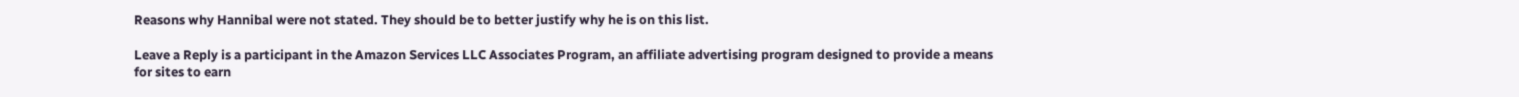Reasons why Hannibal were not stated. They should be to better justify why he is on this list.

Leave a Reply is a participant in the Amazon Services LLC Associates Program, an affiliate advertising program designed to provide a means for sites to earn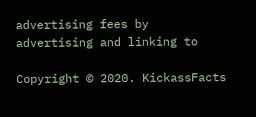advertising fees by advertising and linking to

Copyright © 2020. KickassFacts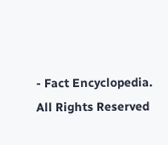- Fact Encyclopedia. All Rights Reserved